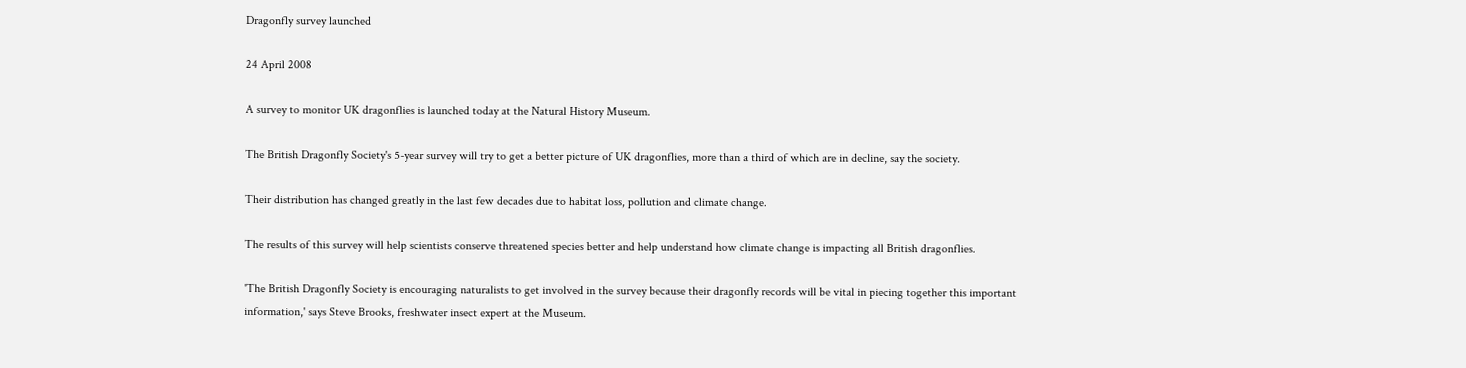Dragonfly survey launched

24 April 2008

A survey to monitor UK dragonflies is launched today at the Natural History Museum.

The British Dragonfly Society's 5-year survey will try to get a better picture of UK dragonflies, more than a third of which are in decline, say the society.

Their distribution has changed greatly in the last few decades due to habitat loss, pollution and climate change.

The results of this survey will help scientists conserve threatened species better and help understand how climate change is impacting all British dragonflies.

'The British Dragonfly Society is encouraging naturalists to get involved in the survey because their dragonfly records will be vital in piecing together this important information,' says Steve Brooks, freshwater insect expert at the Museum.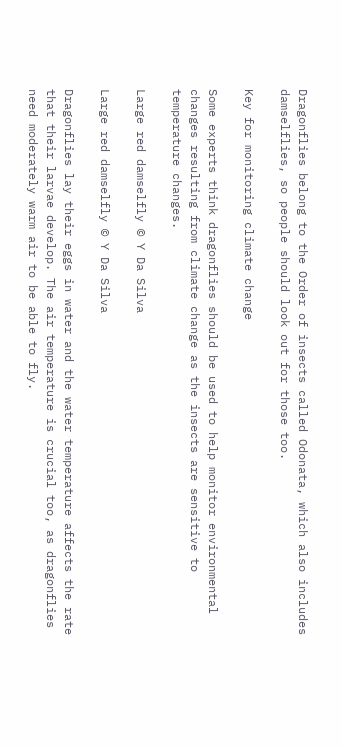Dragonflies belong to the Order of insects called Odonata, which also includes damselflies, so people should look out for those too.

Key for monitoring climate change

Some experts think dragonflies should be used to help monitor environmental changes resulting from climate change as the insects are sensitive to temperature changes.

Large red damselfly © Y Da Silva

Large red damselfly © Y Da Silva

Dragonflies lay their eggs in water and the water temperature affects the rate that their larvae develop. The air temperature is crucial too, as dragonflies need moderately warm air to be able to fly.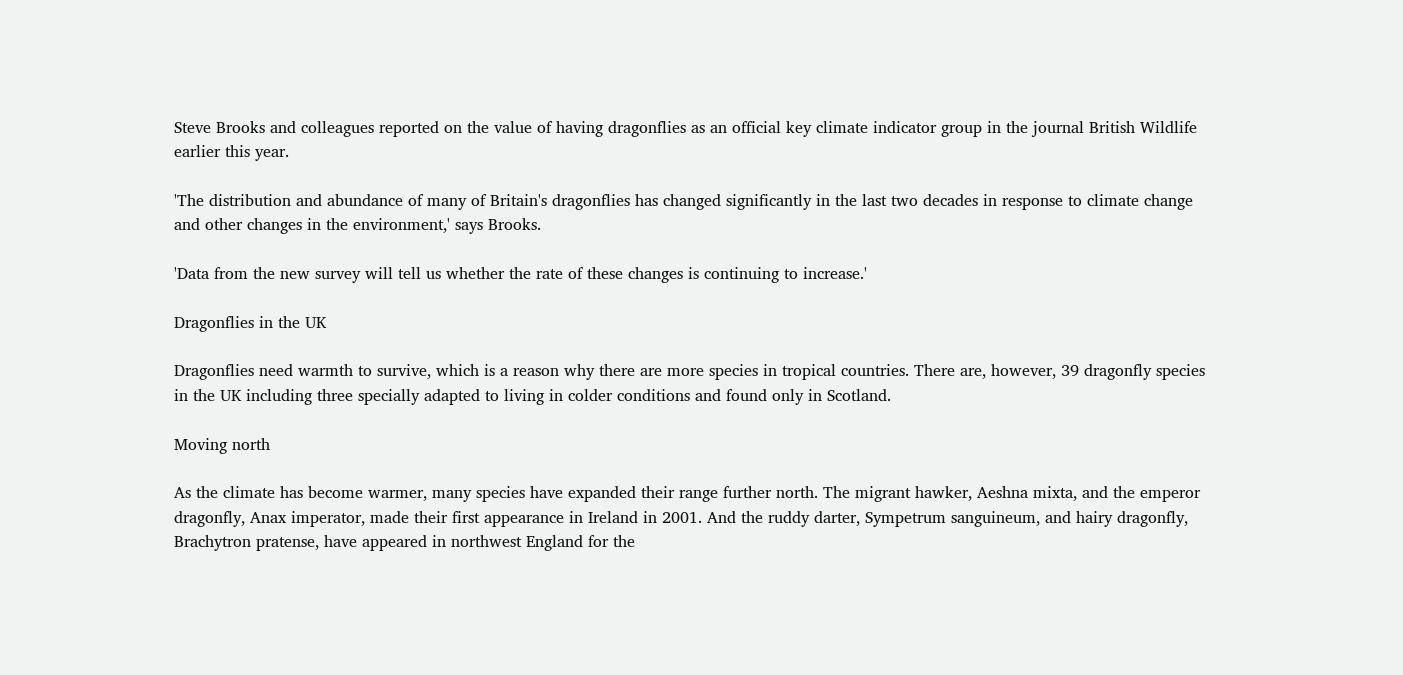Steve Brooks and colleagues reported on the value of having dragonflies as an official key climate indicator group in the journal British Wildlife earlier this year.

'The distribution and abundance of many of Britain's dragonflies has changed significantly in the last two decades in response to climate change and other changes in the environment,' says Brooks.

'Data from the new survey will tell us whether the rate of these changes is continuing to increase.'

Dragonflies in the UK

Dragonflies need warmth to survive, which is a reason why there are more species in tropical countries. There are, however, 39 dragonfly species in the UK including three specially adapted to living in colder conditions and found only in Scotland.

Moving north

As the climate has become warmer, many species have expanded their range further north. The migrant hawker, Aeshna mixta, and the emperor dragonfly, Anax imperator, made their first appearance in Ireland in 2001. And the ruddy darter, Sympetrum sanguineum, and hairy dragonfly, Brachytron pratense, have appeared in northwest England for the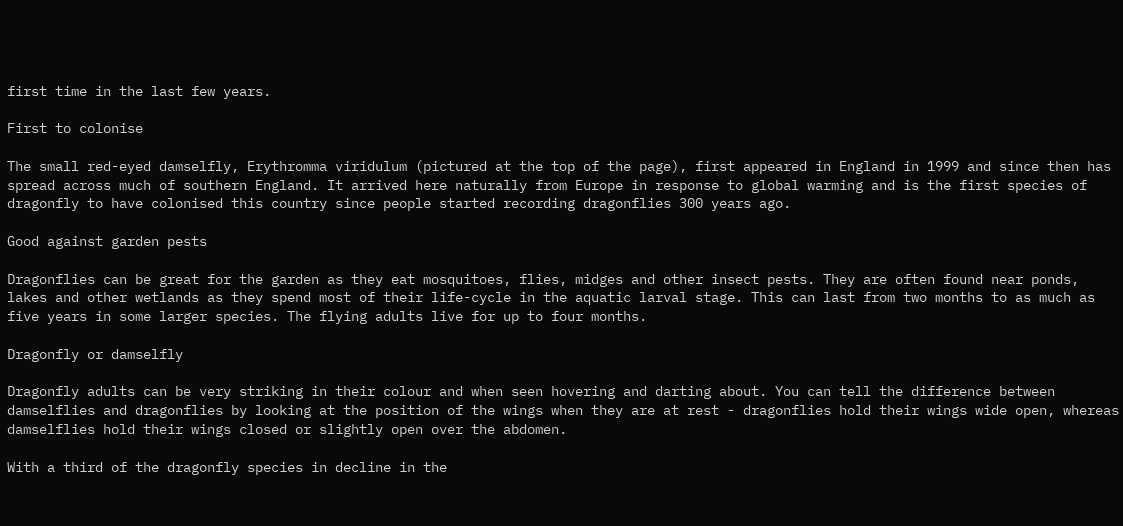first time in the last few years.

First to colonise

The small red-eyed damselfly, Erythromma viridulum (pictured at the top of the page), first appeared in England in 1999 and since then has spread across much of southern England. It arrived here naturally from Europe in response to global warming and is the first species of dragonfly to have colonised this country since people started recording dragonflies 300 years ago.

Good against garden pests

Dragonflies can be great for the garden as they eat mosquitoes, flies, midges and other insect pests. They are often found near ponds, lakes and other wetlands as they spend most of their life-cycle in the aquatic larval stage. This can last from two months to as much as five years in some larger species. The flying adults live for up to four months.

Dragonfly or damselfly

Dragonfly adults can be very striking in their colour and when seen hovering and darting about. You can tell the difference between damselflies and dragonflies by looking at the position of the wings when they are at rest - dragonflies hold their wings wide open, whereas damselflies hold their wings closed or slightly open over the abdomen.

With a third of the dragonfly species in decline in the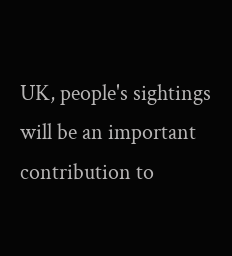UK, people's sightings will be an important contribution to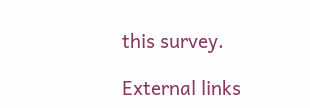this survey.

External links